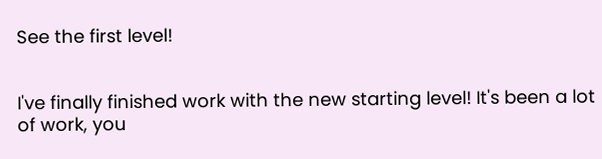See the first level!


I've finally finished work with the new starting level! It's been a lot of work, you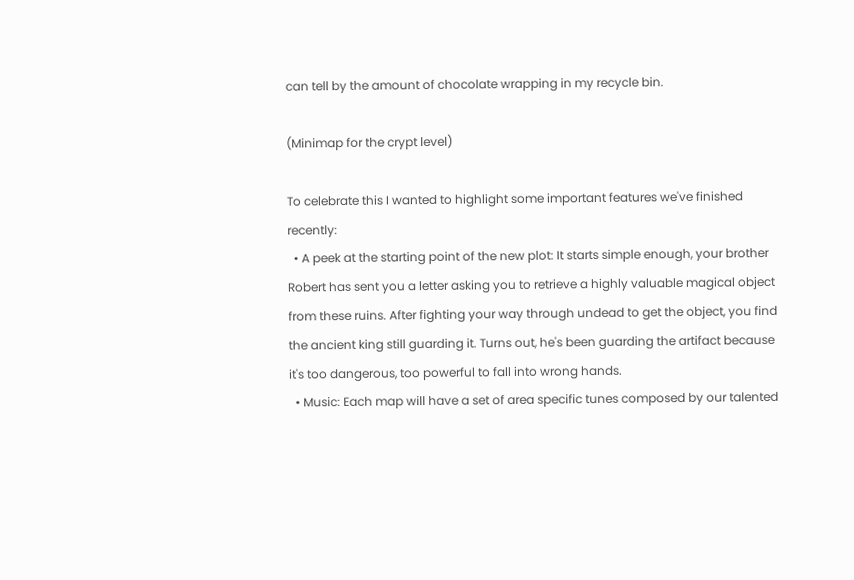can tell by the amount of chocolate wrapping in my recycle bin.

(Minimap for the crypt level)

To celebrate this I wanted to highlight some important features we've finished recently:
  • A peek at the starting point of the new plot: It starts simple enough, your brother Robert has sent you a letter asking you to retrieve a highly valuable magical object from these ruins. After fighting your way through undead to get the object, you find the ancient king still guarding it. Turns out, he's been guarding the artifact because it's too dangerous, too powerful to fall into wrong hands.
  • Music: Each map will have a set of area specific tunes composed by our talented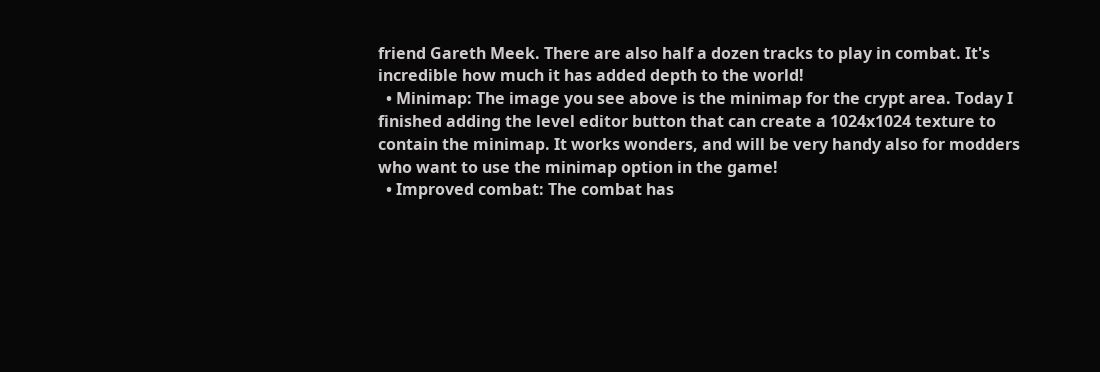friend Gareth Meek. There are also half a dozen tracks to play in combat. It's incredible how much it has added depth to the world!
  • Minimap: The image you see above is the minimap for the crypt area. Today I finished adding the level editor button that can create a 1024x1024 texture to contain the minimap. It works wonders, and will be very handy also for modders who want to use the minimap option in the game!
  • Improved combat: The combat has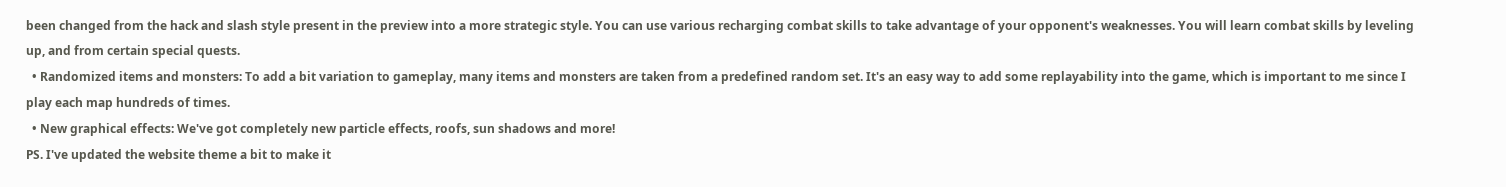been changed from the hack and slash style present in the preview into a more strategic style. You can use various recharging combat skills to take advantage of your opponent's weaknesses. You will learn combat skills by leveling up, and from certain special quests.
  • Randomized items and monsters: To add a bit variation to gameplay, many items and monsters are taken from a predefined random set. It's an easy way to add some replayability into the game, which is important to me since I play each map hundreds of times.
  • New graphical effects: We've got completely new particle effects, roofs, sun shadows and more!
PS. I've updated the website theme a bit to make it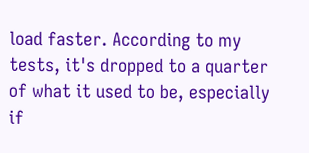load faster. According to my tests, it's dropped to a quarter of what it used to be, especially if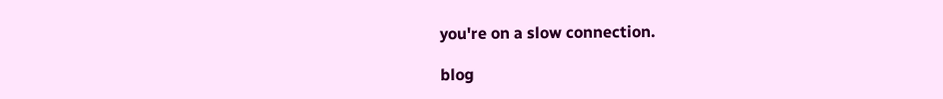you're on a slow connection.

blog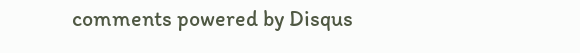comments powered by Disqus